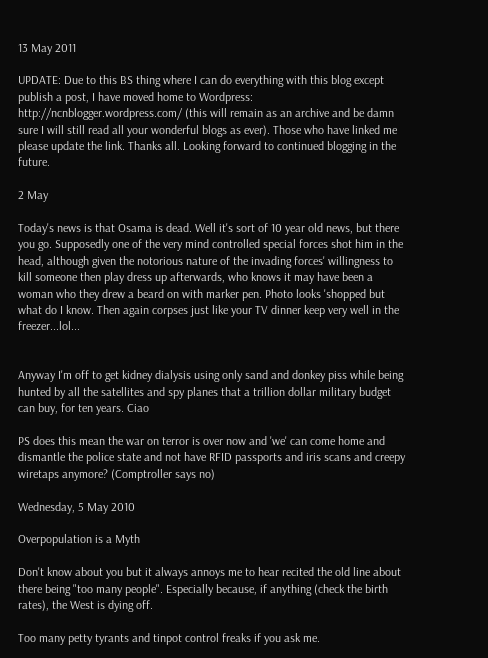13 May 2011

UPDATE: Due to this BS thing where I can do everything with this blog except publish a post, I have moved home to Wordpress: http://ncnblogger.wordpress.com/ (this will remain as an archive and be damn sure I will still read all your wonderful blogs as ever). Those who have linked me please update the link. Thanks all. Looking forward to continued blogging in the future.

2 May

Today's news is that Osama is dead. Well it's sort of 10 year old news, but there you go. Supposedly one of the very mind controlled special forces shot him in the head, although given the notorious nature of the invading forces' willingness to kill someone then play dress up afterwards, who knows it may have been a woman who they drew a beard on with marker pen. Photo looks 'shopped but what do I know. Then again corpses just like your TV dinner keep very well in the freezer...lol...


Anyway I'm off to get kidney dialysis using only sand and donkey piss while being hunted by all the satellites and spy planes that a trillion dollar military budget can buy, for ten years. Ciao

PS does this mean the war on terror is over now and 'we' can come home and dismantle the police state and not have RFID passports and iris scans and creepy wiretaps anymore? (Comptroller says no)

Wednesday, 5 May 2010

Overpopulation is a Myth

Don't know about you but it always annoys me to hear recited the old line about there being "too many people". Especially because, if anything (check the birth rates), the West is dying off.

Too many petty tyrants and tinpot control freaks if you ask me.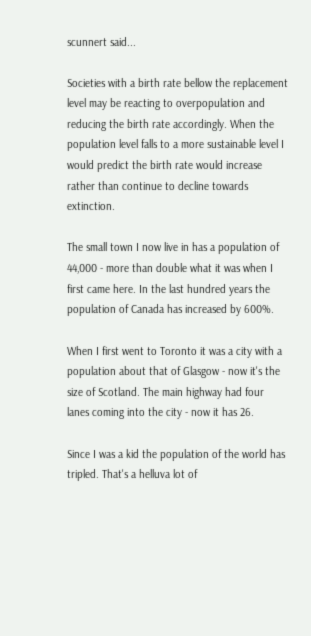scunnert said...

Societies with a birth rate bellow the replacement level may be reacting to overpopulation and reducing the birth rate accordingly. When the population level falls to a more sustainable level I would predict the birth rate would increase rather than continue to decline towards extinction.

The small town I now live in has a population of 44,000 - more than double what it was when I first came here. In the last hundred years the population of Canada has increased by 600%.

When I first went to Toronto it was a city with a population about that of Glasgow - now it's the size of Scotland. The main highway had four lanes coming into the city - now it has 26.

Since I was a kid the population of the world has tripled. That's a helluva lot of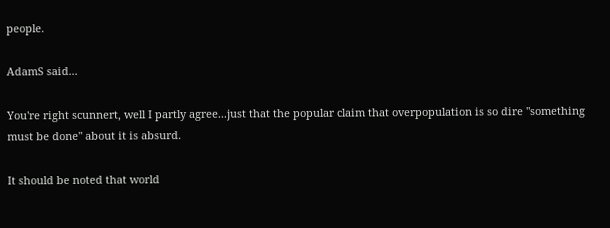people.

AdamS said...

You're right scunnert, well I partly agree...just that the popular claim that overpopulation is so dire "something must be done" about it is absurd.

It should be noted that world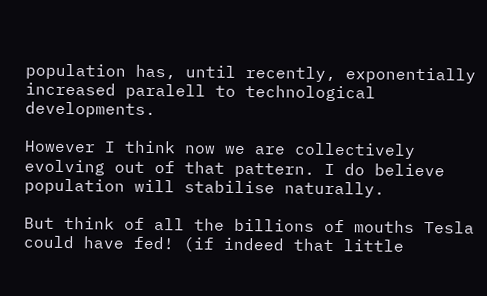population has, until recently, exponentially increased paralell to technological developments.

However I think now we are collectively evolving out of that pattern. I do believe population will stabilise naturally.

But think of all the billions of mouths Tesla could have fed! (if indeed that little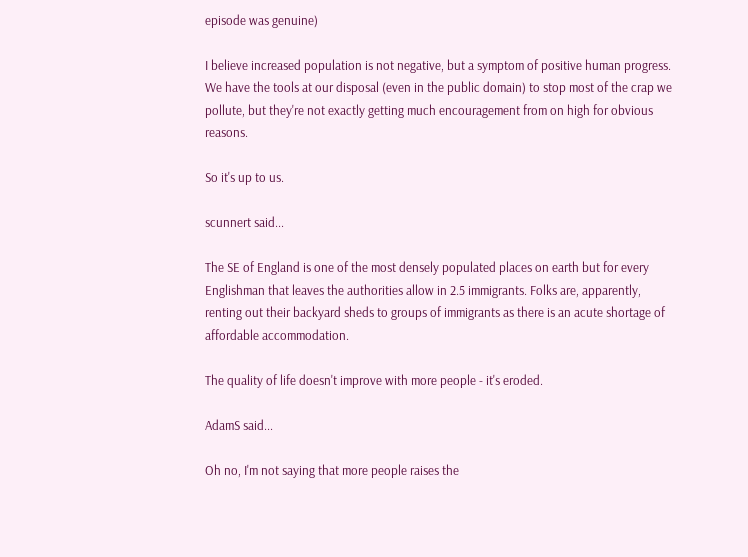episode was genuine)

I believe increased population is not negative, but a symptom of positive human progress. We have the tools at our disposal (even in the public domain) to stop most of the crap we pollute, but they're not exactly getting much encouragement from on high for obvious reasons.

So it's up to us.

scunnert said...

The SE of England is one of the most densely populated places on earth but for every Englishman that leaves the authorities allow in 2.5 immigrants. Folks are, apparently, renting out their backyard sheds to groups of immigrants as there is an acute shortage of affordable accommodation.

The quality of life doesn't improve with more people - it's eroded.

AdamS said...

Oh no, I'm not saying that more people raises the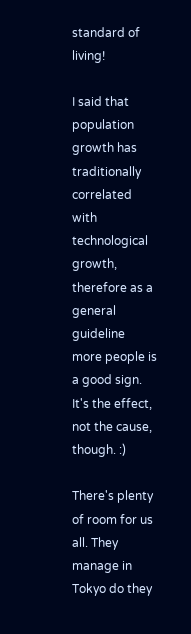standard of living!

I said that population growth has traditionally correlated with technological growth, therefore as a general guideline more people is a good sign. It's the effect, not the cause, though. :)

There's plenty of room for us all. They manage in Tokyo do they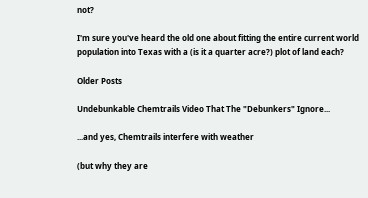not?

I'm sure you've heard the old one about fitting the entire current world population into Texas with a (is it a quarter acre?) plot of land each?

Older Posts

Undebunkable Chemtrails Video That The "Debunkers" Ignore...

...and yes, Chemtrails interfere with weather

(but why they are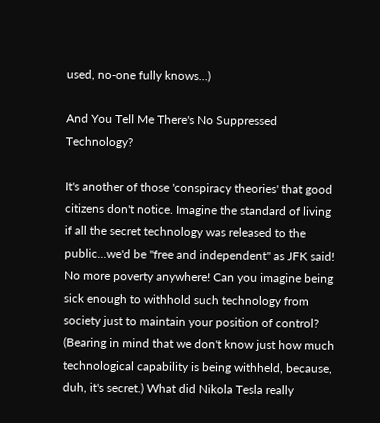used, no-one fully knows...)

And You Tell Me There's No Suppressed Technology?

It's another of those 'conspiracy theories' that good citizens don't notice. Imagine the standard of living if all the secret technology was released to the public...we'd be "free and independent" as JFK said! No more poverty anywhere! Can you imagine being sick enough to withhold such technology from society just to maintain your position of control? (Bearing in mind that we don't know just how much technological capability is being withheld, because, duh, it's secret.) What did Nikola Tesla really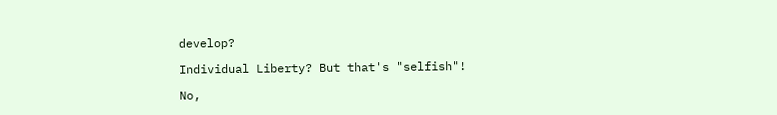develop?

Individual Liberty? But that's "selfish"!

No,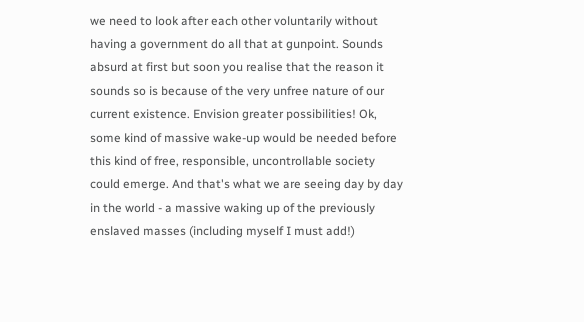we need to look after each other voluntarily without having a government do all that at gunpoint. Sounds absurd at first but soon you realise that the reason it sounds so is because of the very unfree nature of our current existence. Envision greater possibilities! Ok, some kind of massive wake-up would be needed before this kind of free, responsible, uncontrollable society could emerge. And that's what we are seeing day by day in the world - a massive waking up of the previously enslaved masses (including myself I must add!)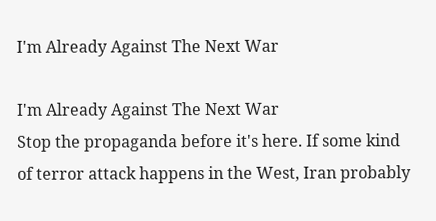I'm Already Against The Next War

I'm Already Against The Next War
Stop the propaganda before it's here. If some kind of terror attack happens in the West, Iran probably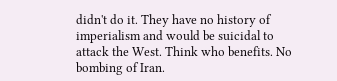didn't do it. They have no history of imperialism and would be suicidal to attack the West. Think who benefits. No bombing of Iran.